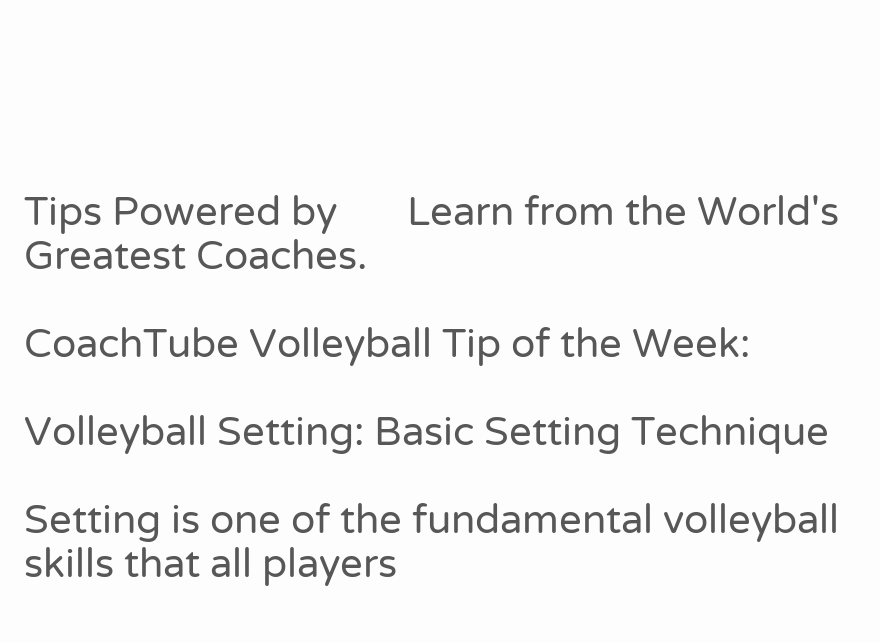Tips Powered by       Learn from the World's Greatest Coaches.

CoachTube Volleyball Tip of the Week:

Volleyball Setting: Basic Setting Technique

Setting is one of the fundamental volleyball skills that all players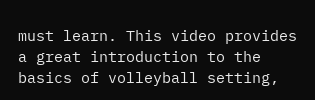must learn. This video provides a great introduction to the basics of volleyball setting,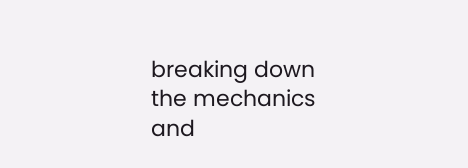breaking down the mechanics and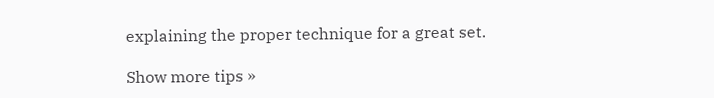explaining the proper technique for a great set.

Show more tips »